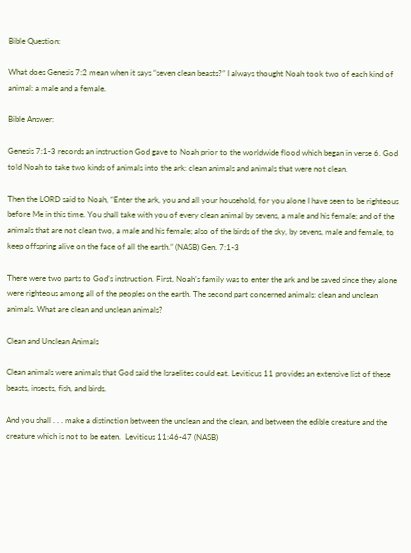Bible Question:

What does Genesis 7:2 mean when it says “seven clean beasts?” I always thought Noah took two of each kind of animal: a male and a female.

Bible Answer:

Genesis 7:1-3 records an instruction God gave to Noah prior to the worldwide flood which began in verse 6. God told Noah to take two kinds of animals into the ark: clean animals and animals that were not clean.

Then the LORD said to Noah, “Enter the ark, you and all your household, for you alone I have seen to be righteous before Me in this time. You shall take with you of every clean animal by sevens, a male and his female; and of the animals that are not clean two, a male and his female; also of the birds of the sky, by sevens, male and female, to keep offspring alive on the face of all the earth.” (NASB) Gen. 7:1-3

There were two parts to God’s instruction. First, Noah’s family was to enter the ark and be saved since they alone were righteous among all of the peoples on the earth. The second part concerned animals: clean and unclean animals. What are clean and unclean animals?

Clean and Unclean Animals

Clean animals were animals that God said the Israelites could eat. Leviticus 11 provides an extensive list of these beasts, insects, fish, and birds.

And you shall . . . make a distinction between the unclean and the clean, and between the edible creature and the creature which is not to be eaten.  Leviticus 11:46-47 (NASB)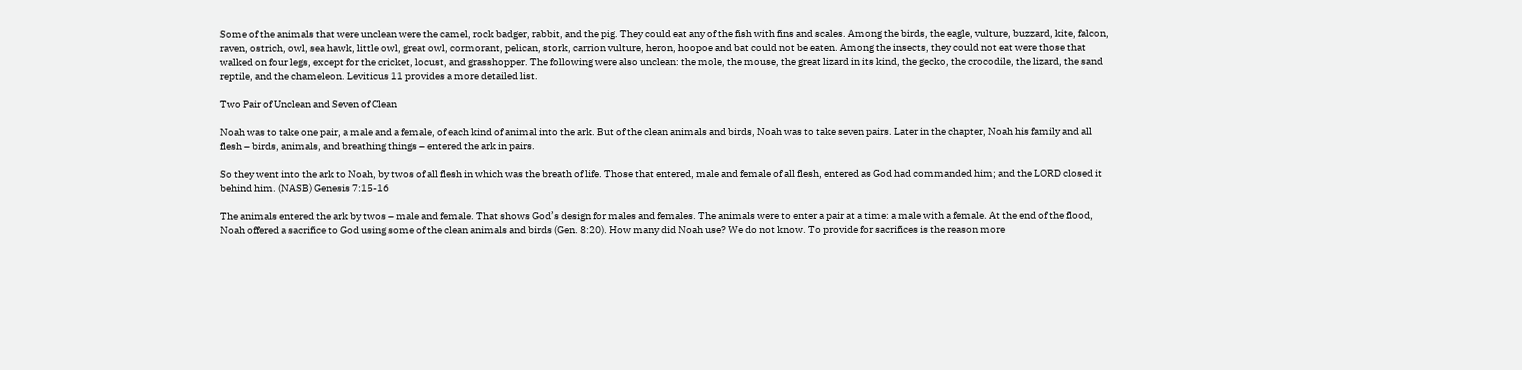Some of the animals that were unclean were the camel, rock badger, rabbit, and the pig. They could eat any of the fish with fins and scales. Among the birds, the eagle, vulture, buzzard, kite, falcon, raven, ostrich, owl, sea hawk, little owl, great owl, cormorant, pelican, stork, carrion vulture, heron, hoopoe and bat could not be eaten. Among the insects, they could not eat were those that walked on four legs, except for the cricket, locust, and grasshopper. The following were also unclean: the mole, the mouse, the great lizard in its kind, the gecko, the crocodile, the lizard, the sand reptile, and the chameleon. Leviticus 11 provides a more detailed list.

Two Pair of Unclean and Seven of Clean

Noah was to take one pair, a male and a female, of each kind of animal into the ark. But of the clean animals and birds, Noah was to take seven pairs. Later in the chapter, Noah his family and all flesh – birds, animals, and breathing things – entered the ark in pairs.

So they went into the ark to Noah, by twos of all flesh in which was the breath of life. Those that entered, male and female of all flesh, entered as God had commanded him; and the LORD closed it behind him. (NASB) Genesis 7:15-16

The animals entered the ark by twos – male and female. That shows God’s design for males and females. The animals were to enter a pair at a time: a male with a female. At the end of the flood, Noah offered a sacrifice to God using some of the clean animals and birds (Gen. 8:20). How many did Noah use? We do not know. To provide for sacrifices is the reason more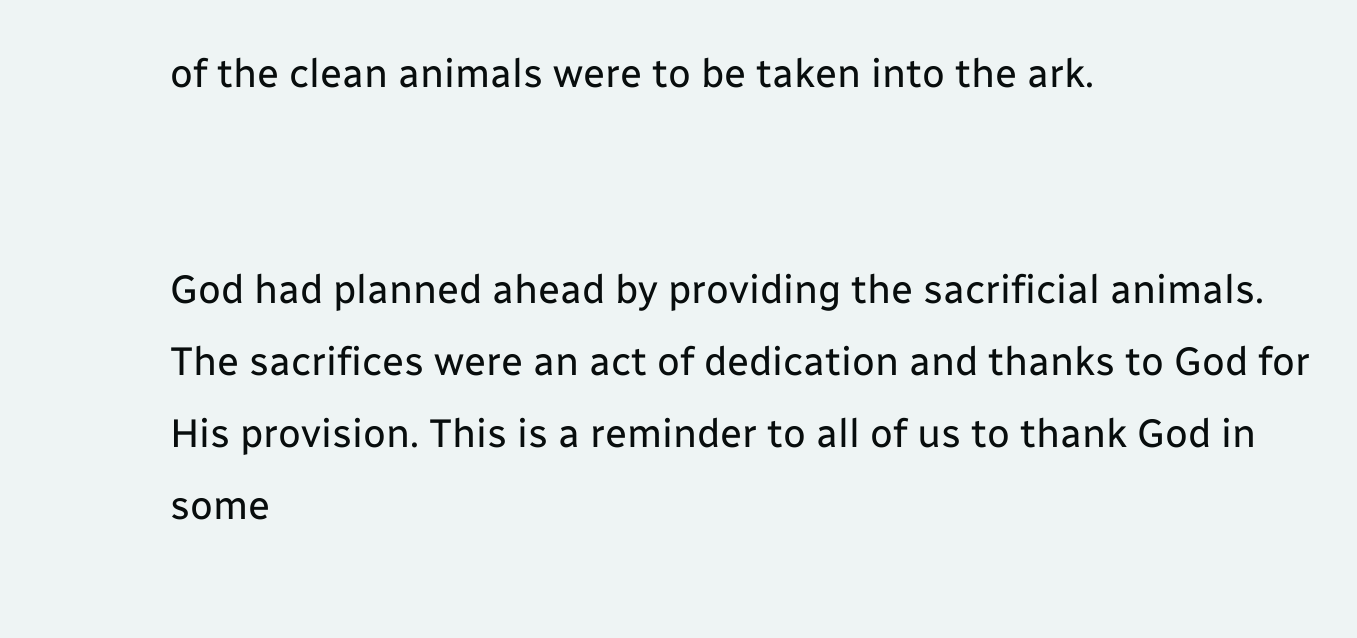of the clean animals were to be taken into the ark.


God had planned ahead by providing the sacrificial animals. The sacrifices were an act of dedication and thanks to God for His provision. This is a reminder to all of us to thank God in some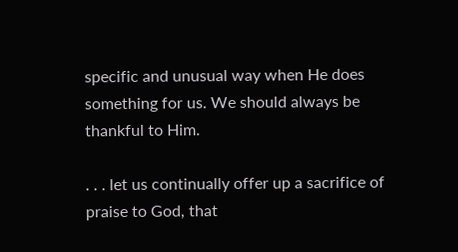specific and unusual way when He does something for us. We should always be thankful to Him.

. . . let us continually offer up a sacrifice of praise to God, that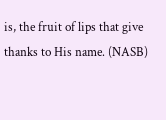is, the fruit of lips that give thanks to His name. (NASB)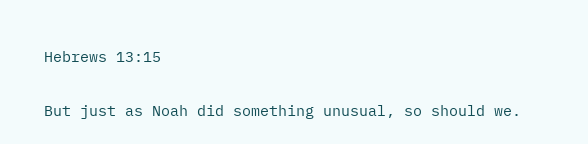Hebrews 13:15

But just as Noah did something unusual, so should we.